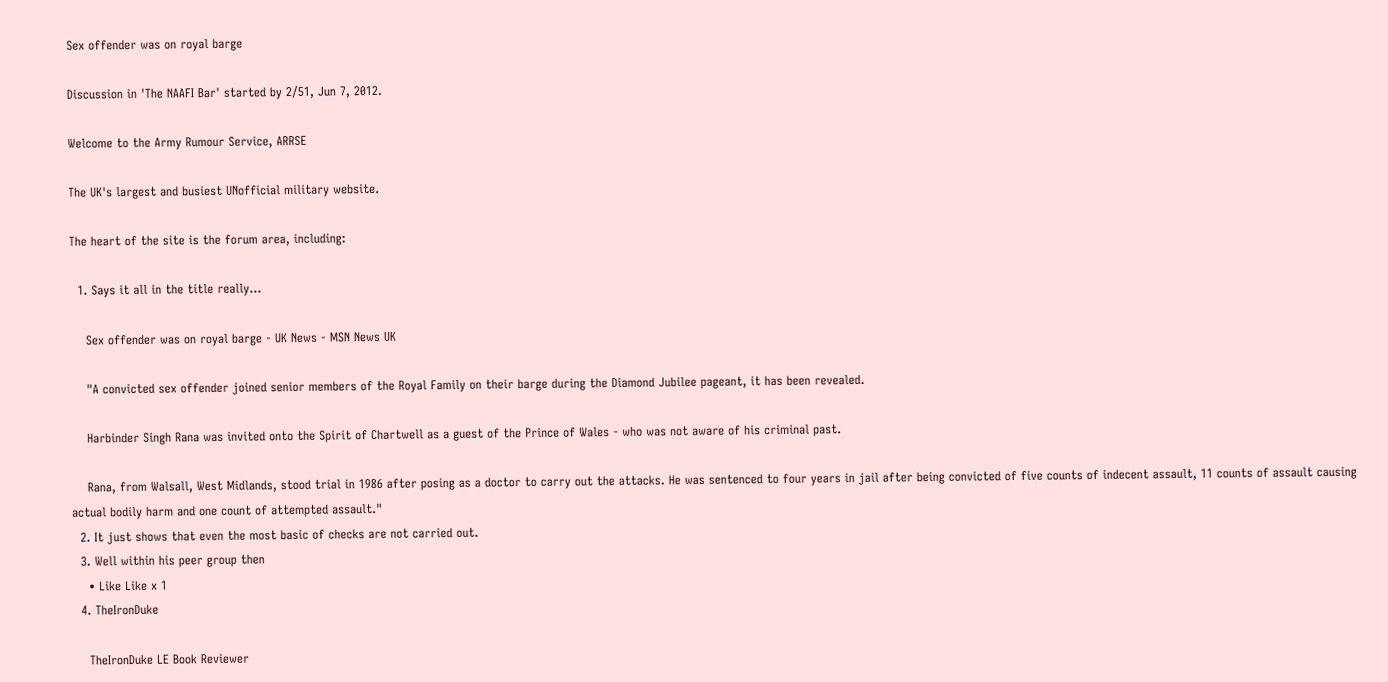Sex offender was on royal barge

Discussion in 'The NAAFI Bar' started by 2/51, Jun 7, 2012.

Welcome to the Army Rumour Service, ARRSE

The UK's largest and busiest UNofficial military website.

The heart of the site is the forum area, including:

  1. Says it all in the title really...

    Sex offender was on royal barge - UK News - MSN News UK

    "A convicted sex offender joined senior members of the Royal Family on their barge during the Diamond Jubilee pageant, it has been revealed.

    Harbinder Singh Rana was invited onto the Spirit of Chartwell as a guest of the Prince of Wales - who was not aware of his criminal past.

    Rana, from Walsall, West Midlands, stood trial in 1986 after posing as a doctor to carry out the attacks. He was sentenced to four years in jail after being convicted of five counts of indecent assault, 11 counts of assault causing actual bodily harm and one count of attempted assault."
  2. It just shows that even the most basic of checks are not carried out.
  3. Well within his peer group then
    • Like Like x 1
  4. TheIronDuke

    TheIronDuke LE Book Reviewer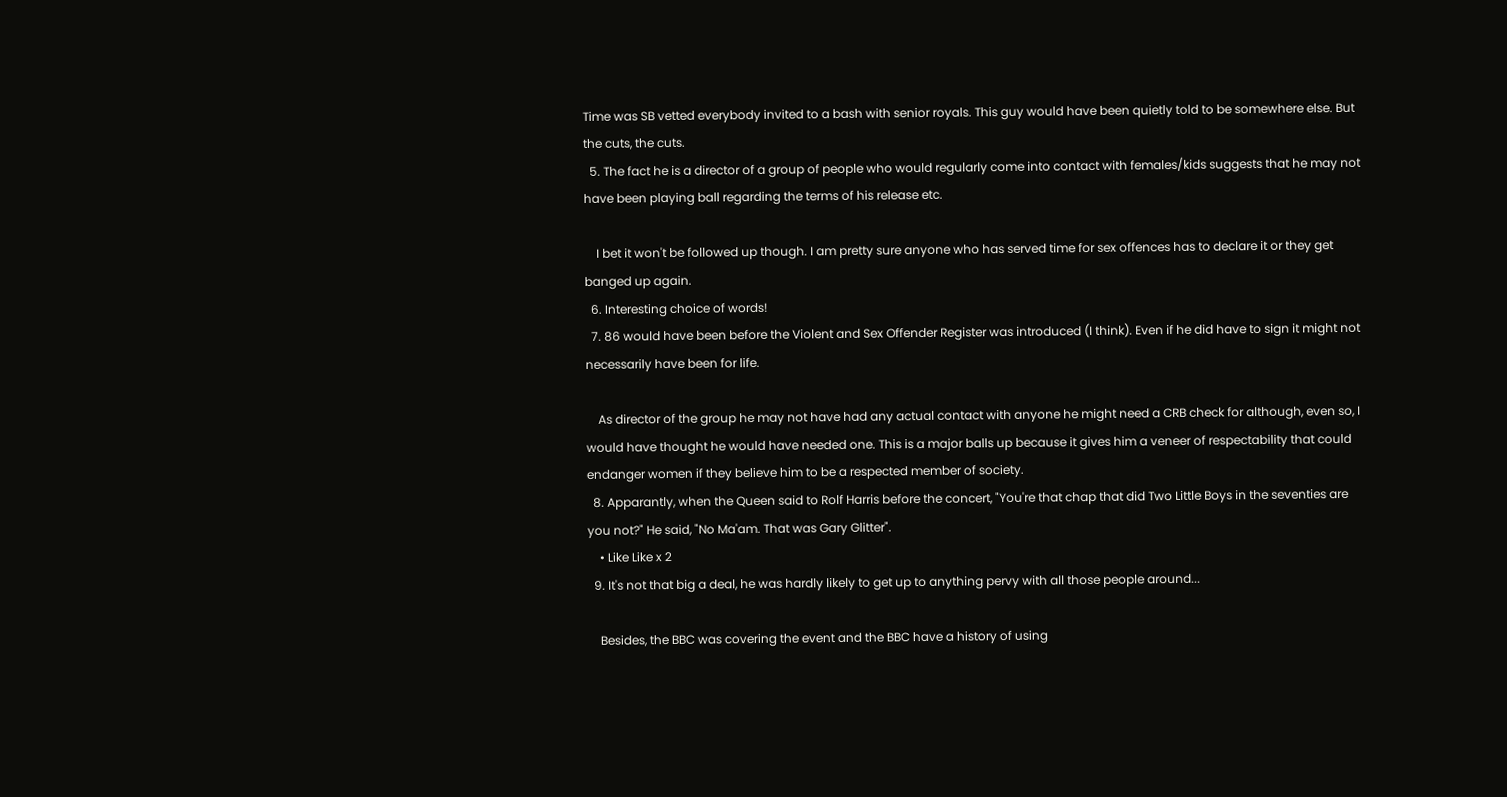Time was SB vetted everybody invited to a bash with senior royals. This guy would have been quietly told to be somewhere else. But the cuts, the cuts.
  5. The fact he is a director of a group of people who would regularly come into contact with females/kids suggests that he may not have been playing ball regarding the terms of his release etc.

    I bet it won't be followed up though. I am pretty sure anyone who has served time for sex offences has to declare it or they get banged up again.
  6. Interesting choice of words!
  7. 86 would have been before the Violent and Sex Offender Register was introduced (I think). Even if he did have to sign it might not necessarily have been for life.

    As director of the group he may not have had any actual contact with anyone he might need a CRB check for although, even so, I would have thought he would have needed one. This is a major balls up because it gives him a veneer of respectability that could endanger women if they believe him to be a respected member of society.
  8. Apparantly, when the Queen said to Rolf Harris before the concert, "You're that chap that did Two Little Boys in the seventies are you not?" He said, "No Ma'am. That was Gary Glitter".
    • Like Like x 2
  9. It's not that big a deal, he was hardly likely to get up to anything pervy with all those people around...

    Besides, the BBC was covering the event and the BBC have a history of using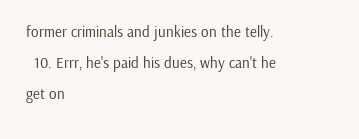former criminals and junkies on the telly.
  10. Errr, he's paid his dues, why can't he get on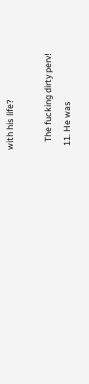with his life?

    The fucking dirty perv!
  11. He was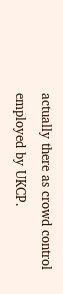actually there as crowd control employed by UKCP.